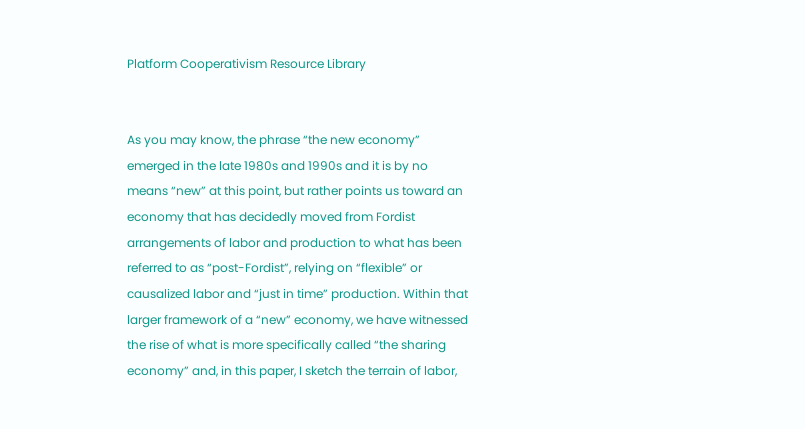Platform Cooperativism Resource Library


As you may know, the phrase “the new economy” emerged in the late 1980s and 1990s and it is by no means “new” at this point, but rather points us toward an economy that has decidedly moved from Fordist arrangements of labor and production to what has been referred to as “post-Fordist”, relying on “flexible” or causalized labor and “just in time” production. Within that larger framework of a “new” economy, we have witnessed the rise of what is more specifically called “the sharing economy” and, in this paper, I sketch the terrain of labor,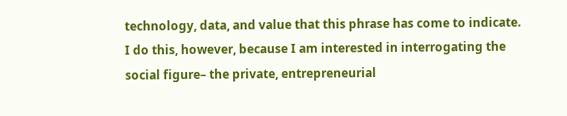technology, data, and value that this phrase has come to indicate. I do this, however, because I am interested in interrogating the social figure– the private, entrepreneurial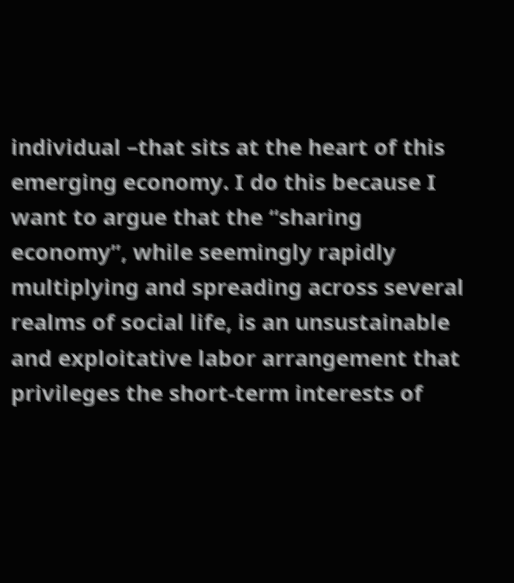individual –that sits at the heart of this emerging economy. I do this because I want to argue that the “sharing economy”, while seemingly rapidly multiplying and spreading across several realms of social life, is an unsustainable and exploitative labor arrangement that privileges the short-term interests of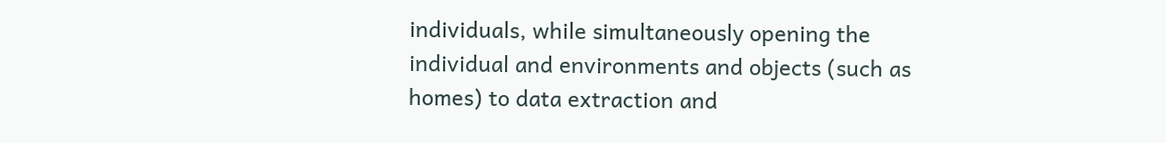individuals, while simultaneously opening the individual and environments and objects (such as homes) to data extraction and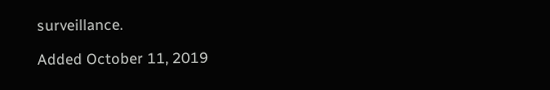surveillance.

Added October 11, 2019